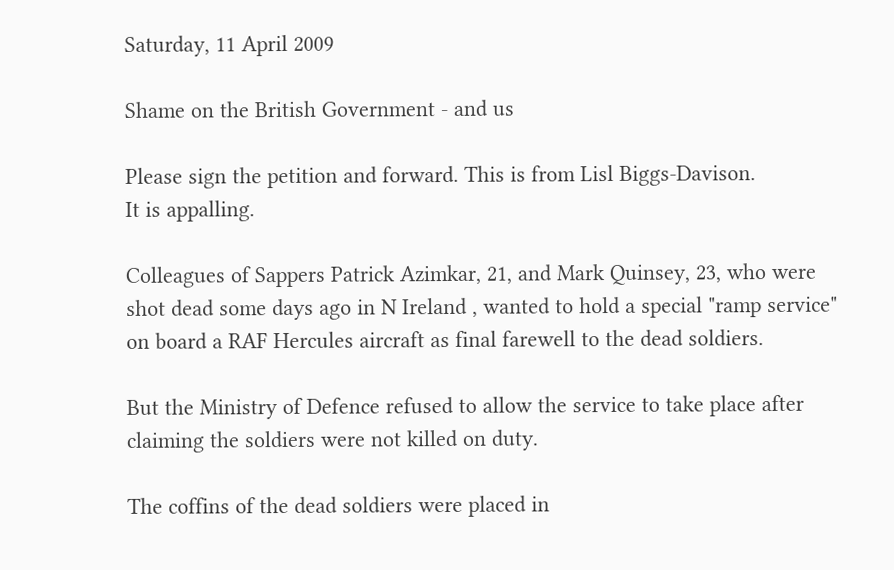Saturday, 11 April 2009

Shame on the British Government - and us

Please sign the petition and forward. This is from Lisl Biggs-Davison.
It is appalling.

Colleagues of Sappers Patrick Azimkar, 21, and Mark Quinsey, 23, who were shot dead some days ago in N Ireland , wanted to hold a special "ramp service" on board a RAF Hercules aircraft as final farewell to the dead soldiers.

But the Ministry of Defence refused to allow the service to take place after claiming the soldiers were not killed on duty.

The coffins of the dead soldiers were placed in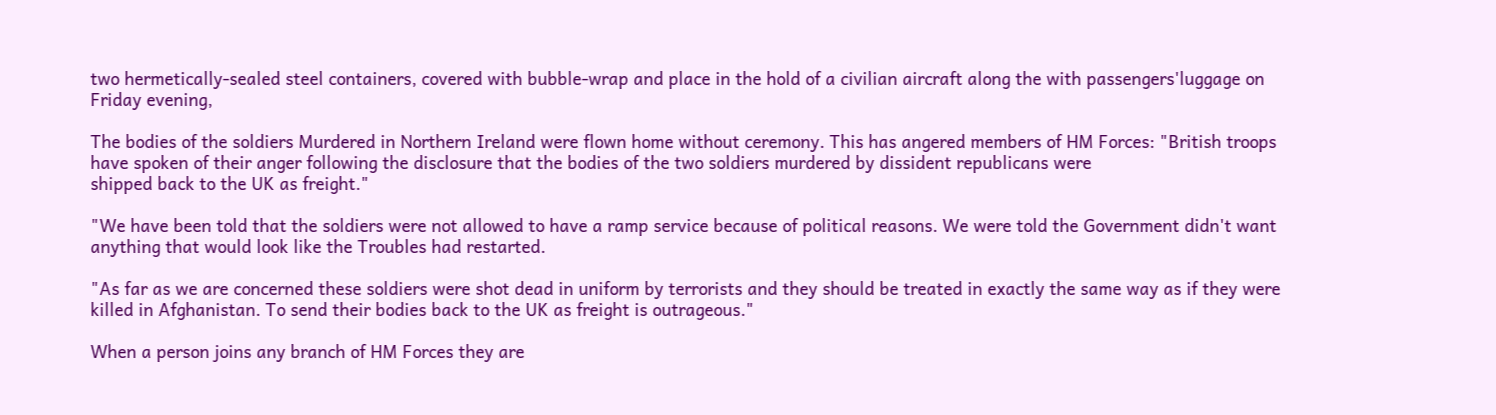two hermetically-sealed steel containers, covered with bubble-wrap and place in the hold of a civilian aircraft along the with passengers'luggage on Friday evening,

The bodies of the soldiers Murdered in Northern Ireland were flown home without ceremony. This has angered members of HM Forces: "British troops have spoken of their anger following the disclosure that the bodies of the two soldiers murdered by dissident republicans were
shipped back to the UK as freight."

"We have been told that the soldiers were not allowed to have a ramp service because of political reasons. We were told the Government didn't want anything that would look like the Troubles had restarted.

"As far as we are concerned these soldiers were shot dead in uniform by terrorists and they should be treated in exactly the same way as if they were killed in Afghanistan. To send their bodies back to the UK as freight is outrageous."

When a person joins any branch of HM Forces they are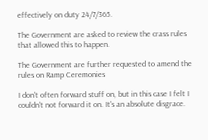effectively on duty 24/7/365.

The Government are asked to review the crass rules that allowed this to happen.

The Government are further requested to amend the rules on Ramp Ceremonies

I don't often forward stuff on, but in this case I felt I couldn't not forward it on. It's an absolute disgrace.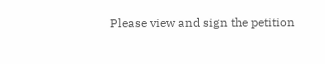Please view and sign the petition